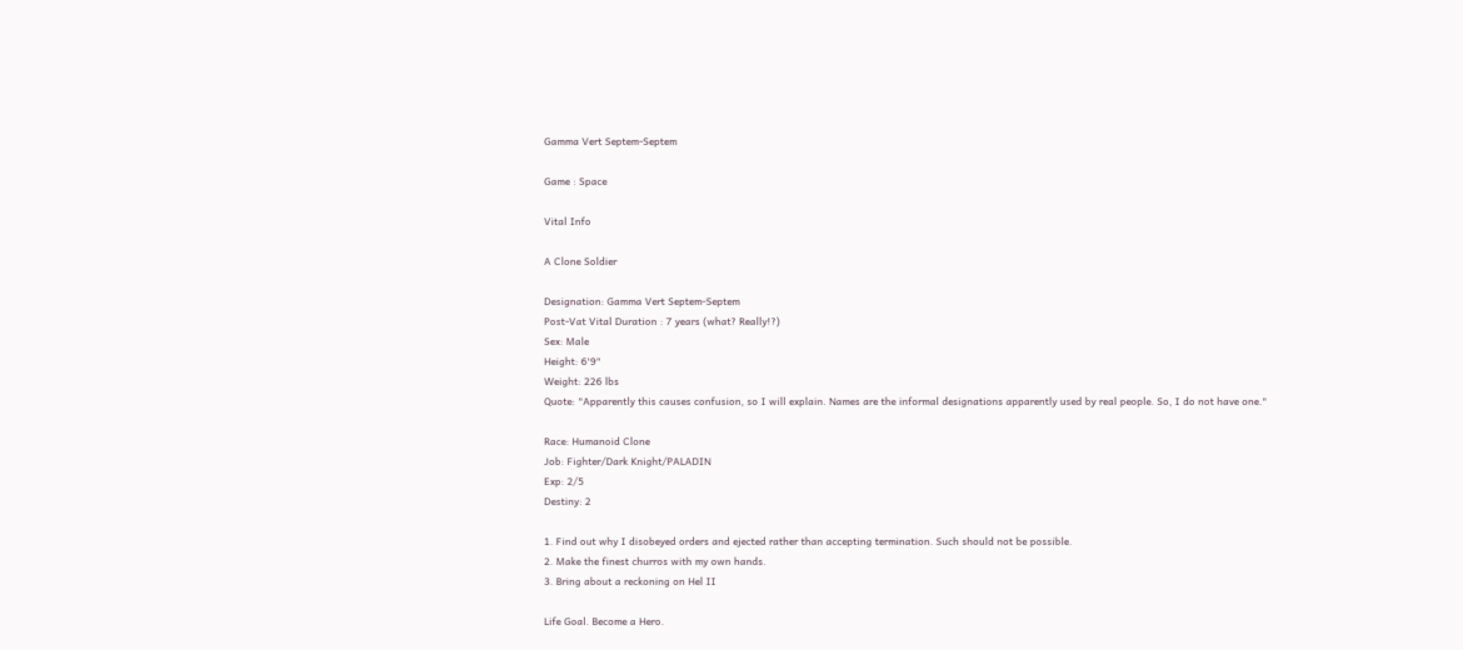Gamma Vert Septem-Septem

Game : Space

Vital Info

A Clone Soldier

Designation: Gamma Vert Septem-Septem
Post-Vat Vital Duration : 7 years (what? Really!?)
Sex: Male
Height: 6'9"
Weight: 226 lbs
Quote: "Apparently this causes confusion, so I will explain. Names are the informal designations apparently used by real people. So, I do not have one."

Race: Humanoid Clone
Job: Fighter/Dark Knight/PALADIN
Exp: 2/5
Destiny: 2

1. Find out why I disobeyed orders and ejected rather than accepting termination. Such should not be possible.
2. Make the finest churros with my own hands.
3. Bring about a reckoning on Hel II

Life Goal. Become a Hero.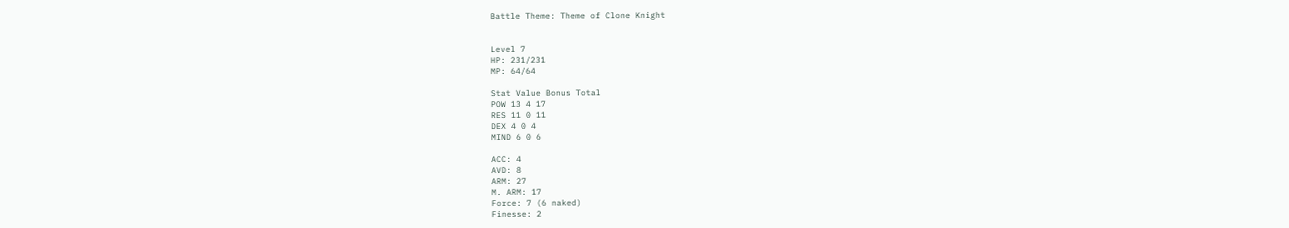Battle Theme: Theme of Clone Knight


Level 7
HP: 231/231
MP: 64/64

Stat Value Bonus Total
POW 13 4 17
RES 11 0 11
DEX 4 0 4
MIND 6 0 6

ACC: 4
AVD: 8
ARM: 27
M. ARM: 17
Force: 7 (6 naked)
Finesse: 2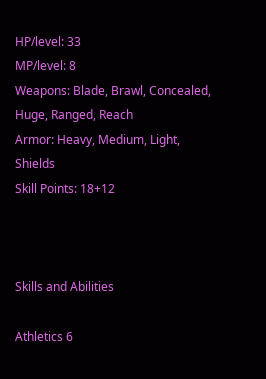HP/level: 33
MP/level: 8
Weapons: Blade, Brawl, Concealed, Huge, Ranged, Reach
Armor: Heavy, Medium, Light, Shields
Skill Points: 18+12



Skills and Abilities

Athletics 6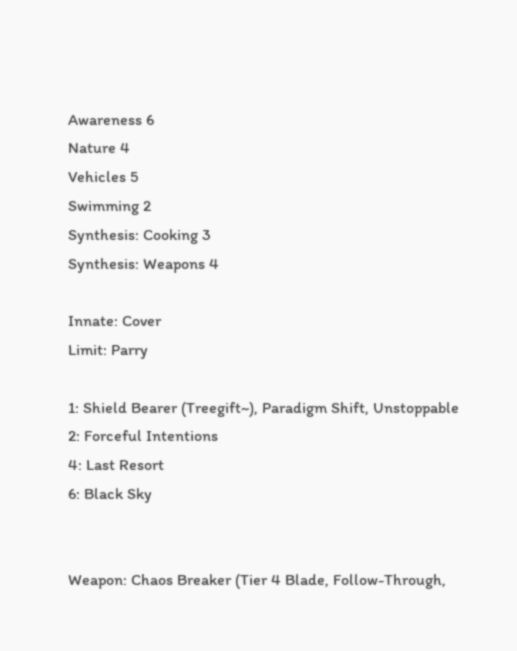Awareness 6
Nature 4
Vehicles 5
Swimming 2
Synthesis: Cooking 3
Synthesis: Weapons 4

Innate: Cover
Limit: Parry

1: Shield Bearer (Treegift~), Paradigm Shift, Unstoppable
2: Forceful Intentions
4: Last Resort
6: Black Sky


Weapon: Chaos Breaker (Tier 4 Blade, Follow-Through,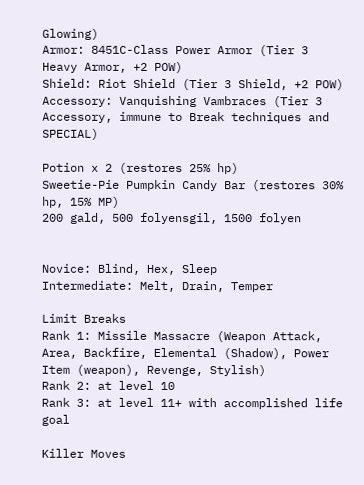Glowing)
Armor: 8451C-Class Power Armor (Tier 3 Heavy Armor, +2 POW)
Shield: Riot Shield (Tier 3 Shield, +2 POW)
Accessory: Vanquishing Vambraces (Tier 3 Accessory, immune to Break techniques and SPECIAL)

Potion x 2 (restores 25% hp)
Sweetie-Pie Pumpkin Candy Bar (restores 30% hp, 15% MP)
200 gald, 500 folyensgil, 1500 folyen


Novice: Blind, Hex, Sleep
Intermediate: Melt, Drain, Temper

Limit Breaks
Rank 1: Missile Massacre (Weapon Attack, Area, Backfire, Elemental (Shadow), Power Item (weapon), Revenge, Stylish)
Rank 2: at level 10
Rank 3: at level 11+ with accomplished life goal

Killer Moves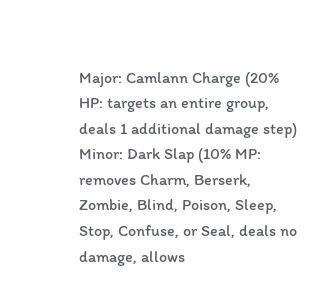Major: Camlann Charge (20% HP: targets an entire group, deals 1 additional damage step)
Minor: Dark Slap (10% MP: removes Charm, Berserk, Zombie, Blind, Poison, Sleep, Stop, Confuse, or Seal, deals no damage, allows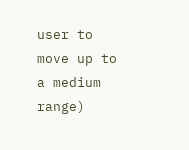user to move up to a medium range)